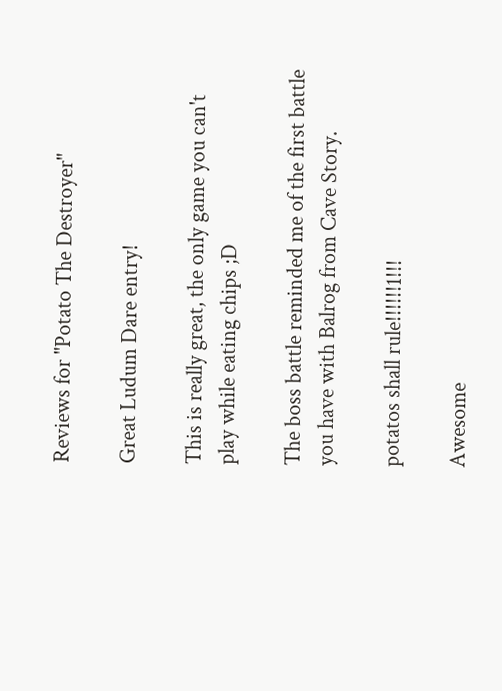Reviews for "Potato The Destroyer"

Great Ludum Dare entry!

This is really great, the only game you can't play while eating chips ;D

The boss battle reminded me of the first battle you have with Balrog from Cave Story.

potatos shall rule!!!!!!1!!!

Awesome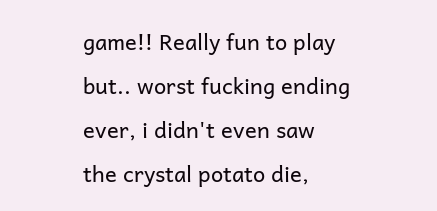game!! Really fun to play but.. worst fucking ending ever, i didn't even saw the crystal potato die,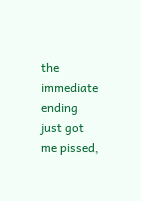the immediate ending just got me pissed,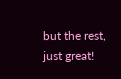but the rest, just great!